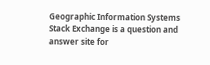Geographic Information Systems Stack Exchange is a question and answer site for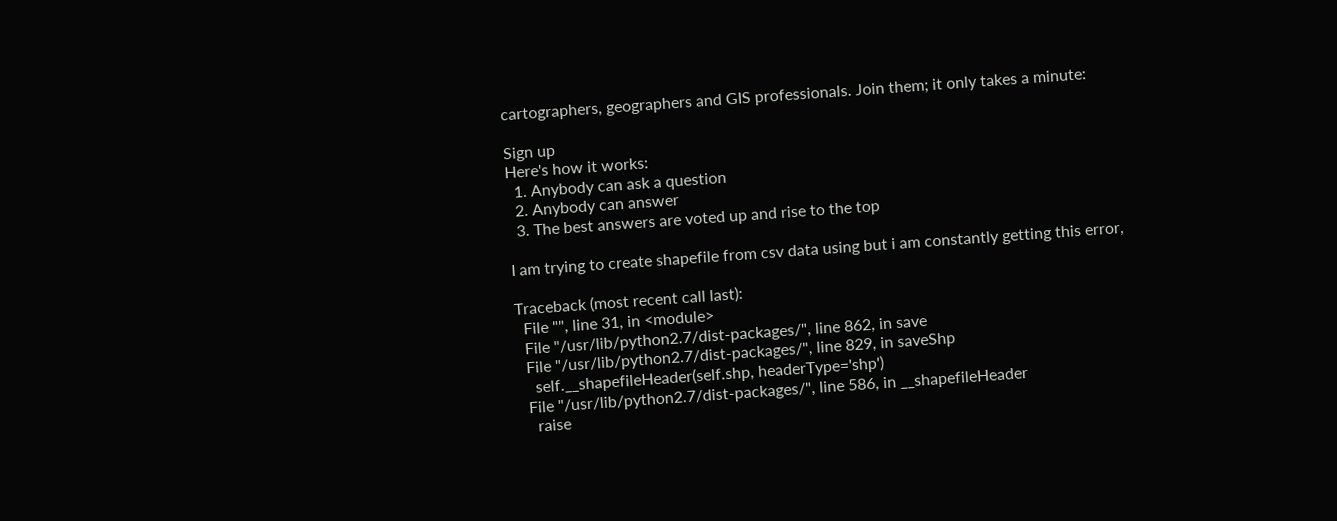cartographers, geographers and GIS professionals. Join them; it only takes a minute:

Sign up
Here's how it works:
  1. Anybody can ask a question
  2. Anybody can answer
  3. The best answers are voted up and rise to the top

I am trying to create shapefile from csv data using but i am constantly getting this error,

Traceback (most recent call last):
  File "", line 31, in <module>
  File "/usr/lib/python2.7/dist-packages/", line 862, in save
  File "/usr/lib/python2.7/dist-packages/", line 829, in saveShp
    self.__shapefileHeader(self.shp, headerType='shp')
  File "/usr/lib/python2.7/dist-packages/", line 586, in __shapefileHeader
    raise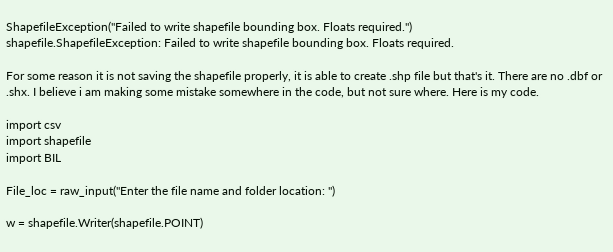ShapefileException("Failed to write shapefile bounding box. Floats required.")
shapefile.ShapefileException: Failed to write shapefile bounding box. Floats required.

For some reason it is not saving the shapefile properly, it is able to create .shp file but that's it. There are no .dbf or .shx. I believe i am making some mistake somewhere in the code, but not sure where. Here is my code.

import csv
import shapefile
import BIL

File_loc = raw_input("Enter the file name and folder location: ")

w = shapefile.Writer(shapefile.POINT)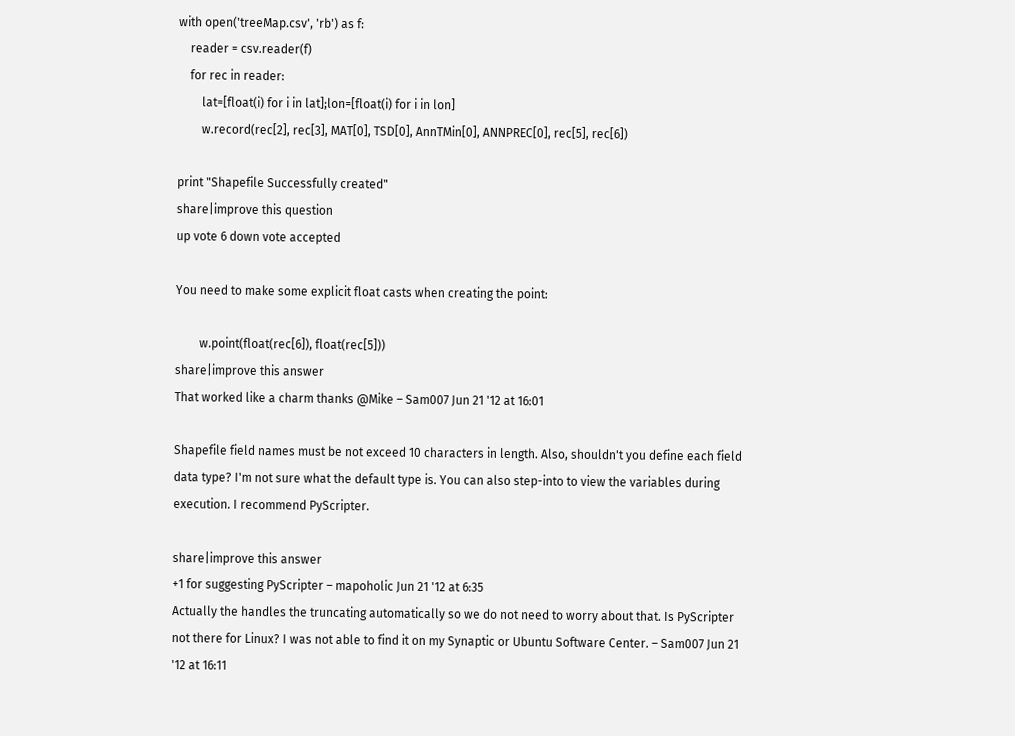with open('treeMap.csv', 'rb') as f:
    reader = csv.reader(f)
    for rec in reader:
        lat=[float(i) for i in lat];lon=[float(i) for i in lon]
        w.record(rec[2], rec[3], MAT[0], TSD[0], AnnTMin[0], ANNPREC[0], rec[5], rec[6])

print "Shapefile Successfully created"
share|improve this question
up vote 6 down vote accepted

You need to make some explicit float casts when creating the point:

        w.point(float(rec[6]), float(rec[5]))
share|improve this answer
That worked like a charm thanks @Mike – Sam007 Jun 21 '12 at 16:01

Shapefile field names must be not exceed 10 characters in length. Also, shouldn't you define each field data type? I'm not sure what the default type is. You can also step-into to view the variables during execution. I recommend PyScripter.

share|improve this answer
+1 for suggesting PyScripter – mapoholic Jun 21 '12 at 6:35
Actually the handles the truncating automatically so we do not need to worry about that. Is PyScripter not there for Linux? I was not able to find it on my Synaptic or Ubuntu Software Center. – Sam007 Jun 21 '12 at 16:11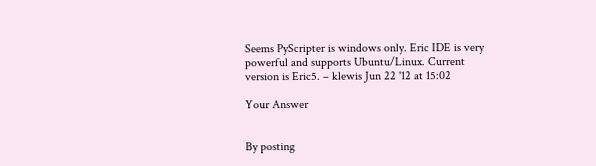Seems PyScripter is windows only. Eric IDE is very powerful and supports Ubuntu/Linux. Current version is Eric5. – klewis Jun 22 '12 at 15:02

Your Answer


By posting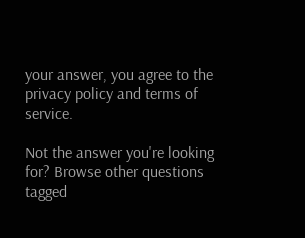your answer, you agree to the privacy policy and terms of service.

Not the answer you're looking for? Browse other questions tagged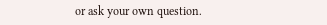or ask your own question.